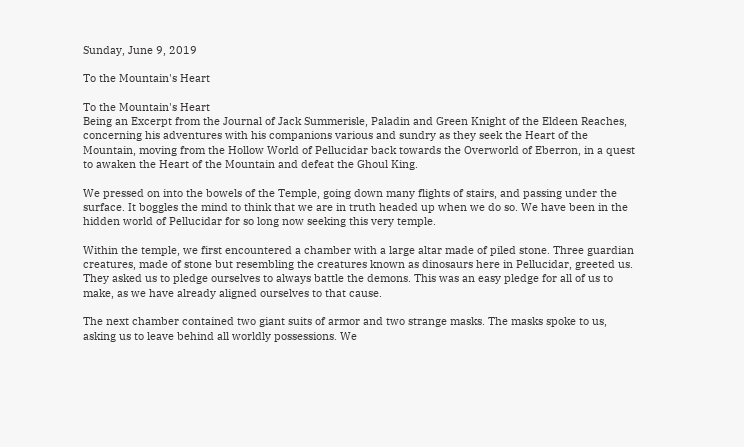Sunday, June 9, 2019

To the Mountain's Heart

To the Mountain's Heart
Being an Excerpt from the Journal of Jack Summerisle, Paladin and Green Knight of the Eldeen Reaches, concerning his adventures with his companions various and sundry as they seek the Heart of the Mountain, moving from the Hollow World of Pellucidar back towards the Overworld of Eberron, in a quest to awaken the Heart of the Mountain and defeat the Ghoul King.

We pressed on into the bowels of the Temple, going down many flights of stairs, and passing under the surface. It boggles the mind to think that we are in truth headed up when we do so. We have been in the hidden world of Pellucidar for so long now seeking this very temple.

Within the temple, we first encountered a chamber with a large altar made of piled stone. Three guardian creatures, made of stone but resembling the creatures known as dinosaurs here in Pellucidar, greeted us. They asked us to pledge ourselves to always battle the demons. This was an easy pledge for all of us to make, as we have already aligned ourselves to that cause.

The next chamber contained two giant suits of armor and two strange masks. The masks spoke to us, asking us to leave behind all worldly possessions. We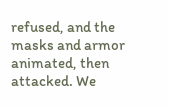refused, and the masks and armor animated, then attacked. We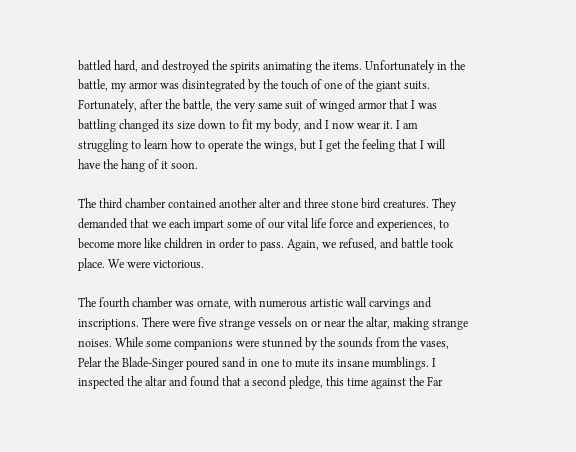battled hard, and destroyed the spirits animating the items. Unfortunately in the battle, my armor was disintegrated by the touch of one of the giant suits. Fortunately, after the battle, the very same suit of winged armor that I was battling changed its size down to fit my body, and I now wear it. I am struggling to learn how to operate the wings, but I get the feeling that I will have the hang of it soon.

The third chamber contained another alter and three stone bird creatures. They demanded that we each impart some of our vital life force and experiences, to become more like children in order to pass. Again, we refused, and battle took place. We were victorious.

The fourth chamber was ornate, with numerous artistic wall carvings and inscriptions. There were five strange vessels on or near the altar, making strange noises. While some companions were stunned by the sounds from the vases, Pelar the Blade-Singer poured sand in one to mute its insane mumblings. I inspected the altar and found that a second pledge, this time against the Far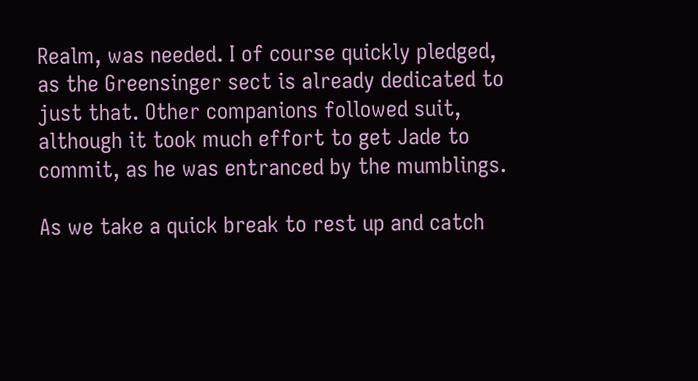Realm, was needed. I of course quickly pledged, as the Greensinger sect is already dedicated to just that. Other companions followed suit, although it took much effort to get Jade to commit, as he was entranced by the mumblings.

As we take a quick break to rest up and catch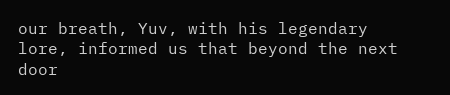our breath, Yuv, with his legendary lore, informed us that beyond the next door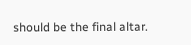should be the final altar.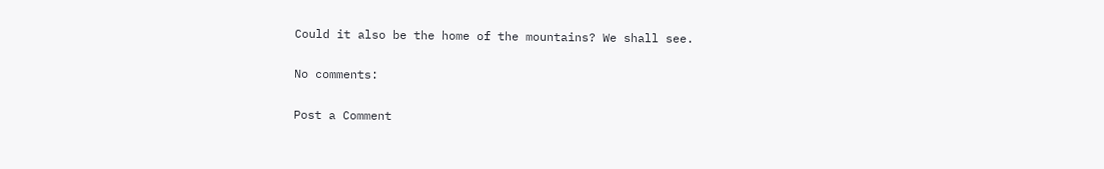Could it also be the home of the mountains? We shall see.

No comments:

Post a Comment